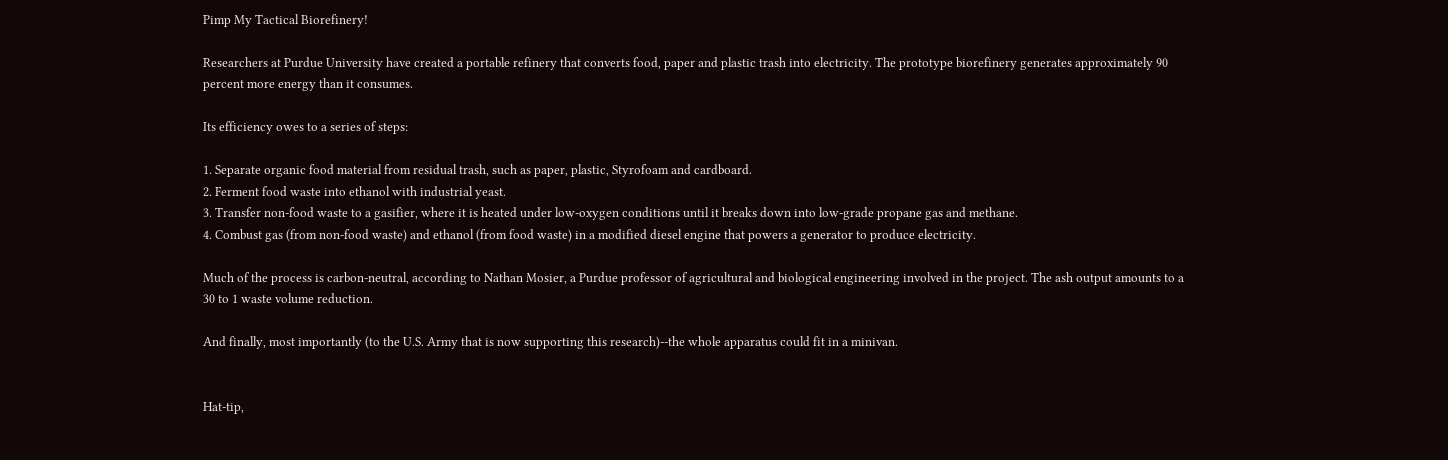Pimp My Tactical Biorefinery!

Researchers at Purdue University have created a portable refinery that converts food, paper and plastic trash into electricity. The prototype biorefinery generates approximately 90 percent more energy than it consumes.

Its efficiency owes to a series of steps:

1. Separate organic food material from residual trash, such as paper, plastic, Styrofoam and cardboard.
2. Ferment food waste into ethanol with industrial yeast.
3. Transfer non-food waste to a gasifier, where it is heated under low-oxygen conditions until it breaks down into low-grade propane gas and methane.
4. Combust gas (from non-food waste) and ethanol (from food waste) in a modified diesel engine that powers a generator to produce electricity.

Much of the process is carbon-neutral, according to Nathan Mosier, a Purdue professor of agricultural and biological engineering involved in the project. The ash output amounts to a 30 to 1 waste volume reduction.

And finally, most importantly (to the U.S. Army that is now supporting this research)--the whole apparatus could fit in a minivan.


Hat-tip,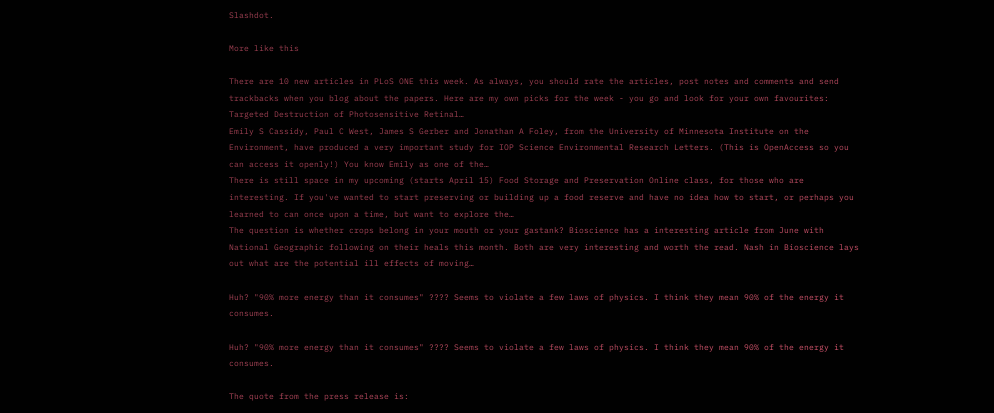Slashdot.

More like this

There are 10 new articles in PLoS ONE this week. As always, you should rate the articles, post notes and comments and send trackbacks when you blog about the papers. Here are my own picks for the week - you go and look for your own favourites: Targeted Destruction of Photosensitive Retinal…
Emily S Cassidy, Paul C West, James S Gerber and Jonathan A Foley, from the University of Minnesota Institute on the Environment, have produced a very important study for IOP Science Environmental Research Letters. (This is OpenAccess so you can access it openly!) You know Emily as one of the…
There is still space in my upcoming (starts April 15) Food Storage and Preservation Online class, for those who are interesting. If you've wanted to start preserving or building up a food reserve and have no idea how to start, or perhaps you learned to can once upon a time, but want to explore the…
The question is whether crops belong in your mouth or your gastank? Bioscience has a interesting article from June with National Geographic following on their heals this month. Both are very interesting and worth the read. Nash in Bioscience lays out what are the potential ill effects of moving…

Huh? "90% more energy than it consumes" ???? Seems to violate a few laws of physics. I think they mean 90% of the energy it consumes.

Huh? "90% more energy than it consumes" ???? Seems to violate a few laws of physics. I think they mean 90% of the energy it consumes.

The quote from the press release is: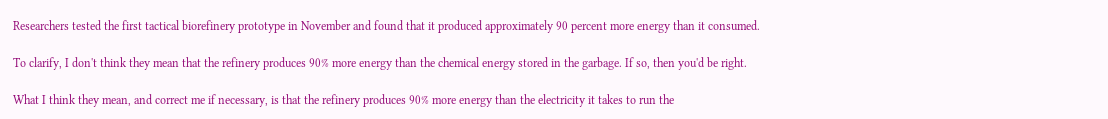Researchers tested the first tactical biorefinery prototype in November and found that it produced approximately 90 percent more energy than it consumed.

To clarify, I don't think they mean that the refinery produces 90% more energy than the chemical energy stored in the garbage. If so, then you'd be right.

What I think they mean, and correct me if necessary, is that the refinery produces 90% more energy than the electricity it takes to run the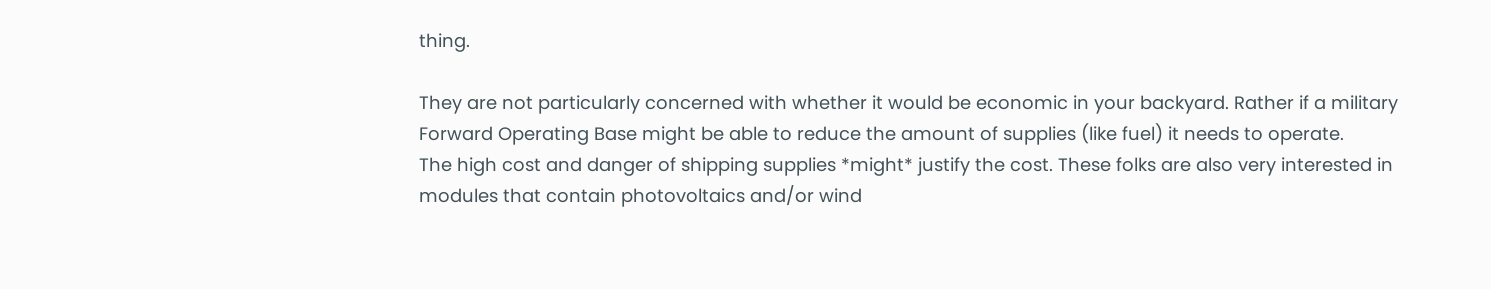thing.

They are not particularly concerned with whether it would be economic in your backyard. Rather if a military Forward Operating Base might be able to reduce the amount of supplies (like fuel) it needs to operate.
The high cost and danger of shipping supplies *might* justify the cost. These folks are also very interested in modules that contain photovoltaics and/or wind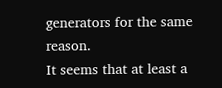generators for the same reason.
It seems that at least a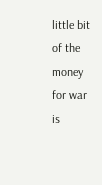little bit of the money for war is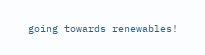going towards renewables!